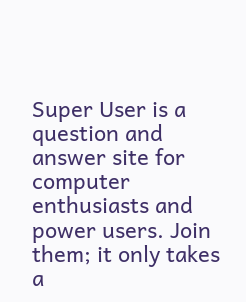Super User is a question and answer site for computer enthusiasts and power users. Join them; it only takes a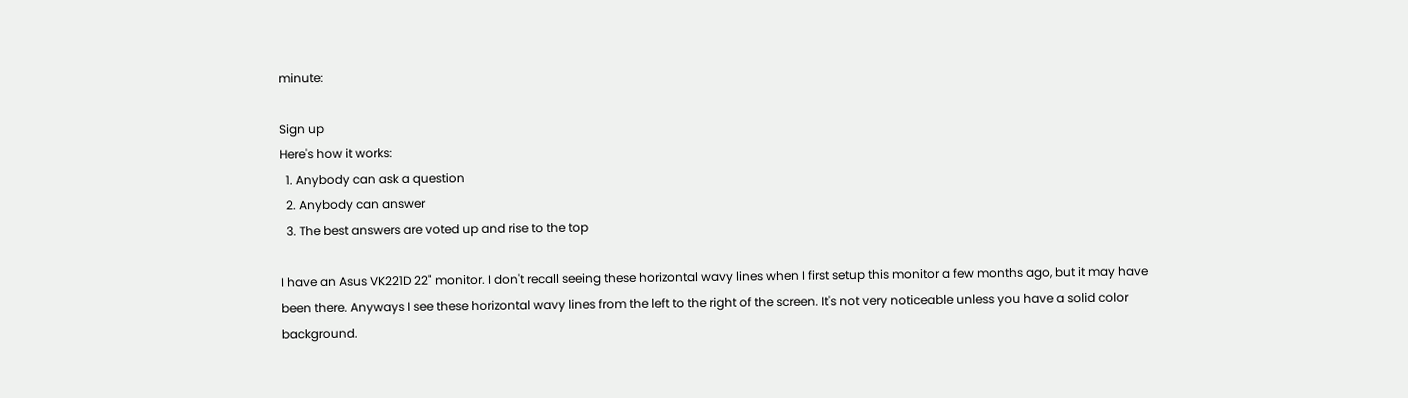minute:

Sign up
Here's how it works:
  1. Anybody can ask a question
  2. Anybody can answer
  3. The best answers are voted up and rise to the top

I have an Asus VK221D 22" monitor. I don't recall seeing these horizontal wavy lines when I first setup this monitor a few months ago, but it may have been there. Anyways I see these horizontal wavy lines from the left to the right of the screen. It's not very noticeable unless you have a solid color background.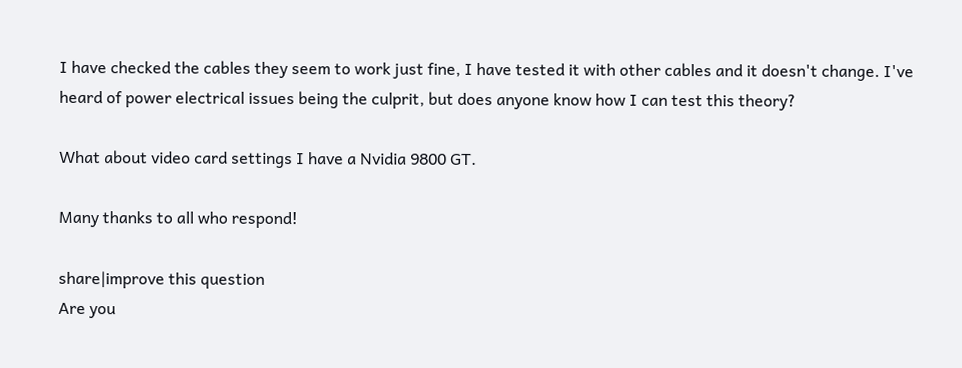I have checked the cables they seem to work just fine, I have tested it with other cables and it doesn't change. I've heard of power electrical issues being the culprit, but does anyone know how I can test this theory?

What about video card settings I have a Nvidia 9800 GT.

Many thanks to all who respond!

share|improve this question
Are you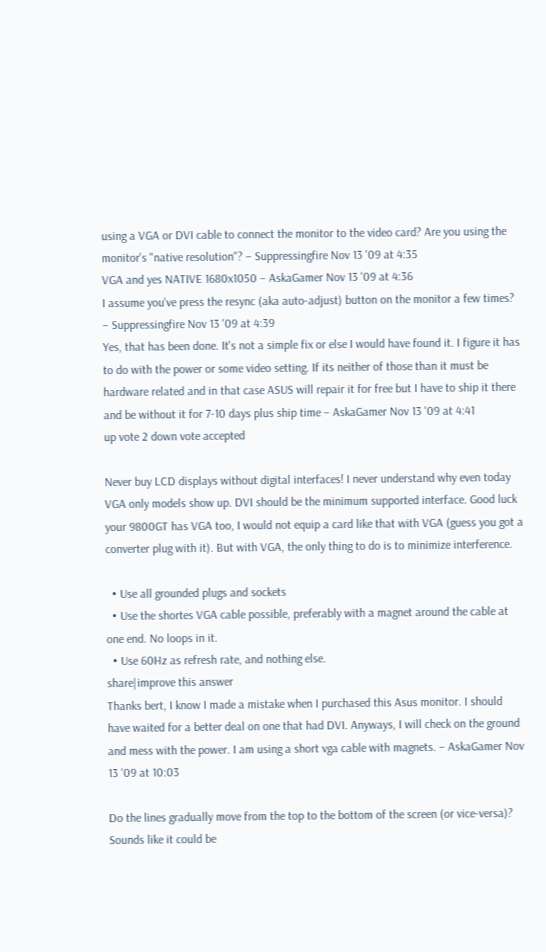using a VGA or DVI cable to connect the monitor to the video card? Are you using the monitor's "native resolution"? – Suppressingfire Nov 13 '09 at 4:35
VGA and yes NATIVE 1680x1050 – AskaGamer Nov 13 '09 at 4:36
I assume you've press the resync (aka auto-adjust) button on the monitor a few times? – Suppressingfire Nov 13 '09 at 4:39
Yes, that has been done. It's not a simple fix or else I would have found it. I figure it has to do with the power or some video setting. If its neither of those than it must be hardware related and in that case ASUS will repair it for free but I have to ship it there and be without it for 7-10 days plus ship time – AskaGamer Nov 13 '09 at 4:41
up vote 2 down vote accepted

Never buy LCD displays without digital interfaces! I never understand why even today VGA only models show up. DVI should be the minimum supported interface. Good luck your 9800GT has VGA too, I would not equip a card like that with VGA (guess you got a converter plug with it). But with VGA, the only thing to do is to minimize interference.

  • Use all grounded plugs and sockets
  • Use the shortes VGA cable possible, preferably with a magnet around the cable at one end. No loops in it.
  • Use 60Hz as refresh rate, and nothing else.
share|improve this answer
Thanks bert, I know I made a mistake when I purchased this Asus monitor. I should have waited for a better deal on one that had DVI. Anyways, I will check on the ground and mess with the power. I am using a short vga cable with magnets. – AskaGamer Nov 13 '09 at 10:03

Do the lines gradually move from the top to the bottom of the screen (or vice-versa)? Sounds like it could be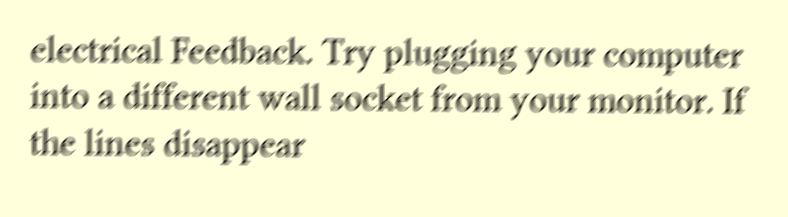electrical Feedback. Try plugging your computer into a different wall socket from your monitor. If the lines disappear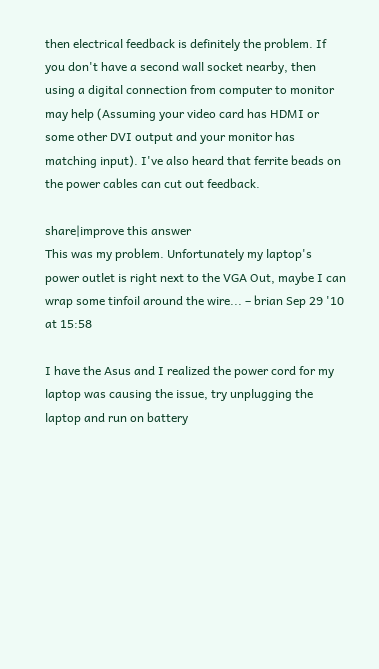then electrical feedback is definitely the problem. If you don't have a second wall socket nearby, then using a digital connection from computer to monitor may help (Assuming your video card has HDMI or some other DVI output and your monitor has matching input). I've also heard that ferrite beads on the power cables can cut out feedback.

share|improve this answer
This was my problem. Unfortunately my laptop's power outlet is right next to the VGA Out, maybe I can wrap some tinfoil around the wire... – brian Sep 29 '10 at 15:58

I have the Asus and I realized the power cord for my laptop was causing the issue, try unplugging the laptop and run on battery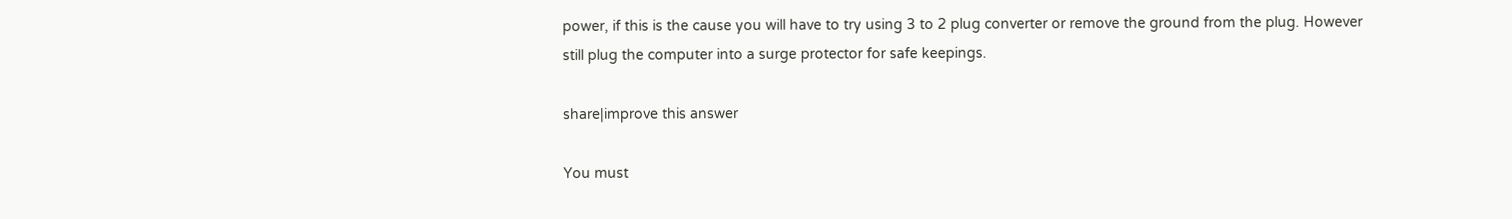power, if this is the cause you will have to try using 3 to 2 plug converter or remove the ground from the plug. However still plug the computer into a surge protector for safe keepings.

share|improve this answer

You must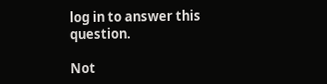log in to answer this question.

Not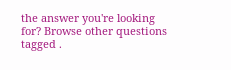the answer you're looking for? Browse other questions tagged .